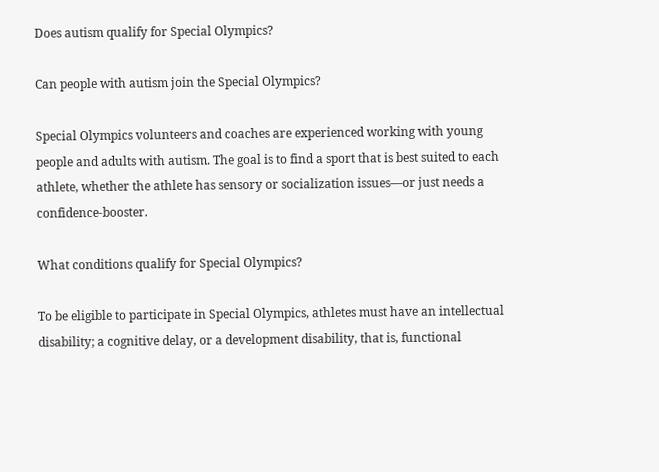Does autism qualify for Special Olympics?

Can people with autism join the Special Olympics?

Special Olympics volunteers and coaches are experienced working with young people and adults with autism. The goal is to find a sport that is best suited to each athlete, whether the athlete has sensory or socialization issues—or just needs a confidence-booster.

What conditions qualify for Special Olympics?

To be eligible to participate in Special Olympics, athletes must have an intellectual disability; a cognitive delay, or a development disability, that is, functional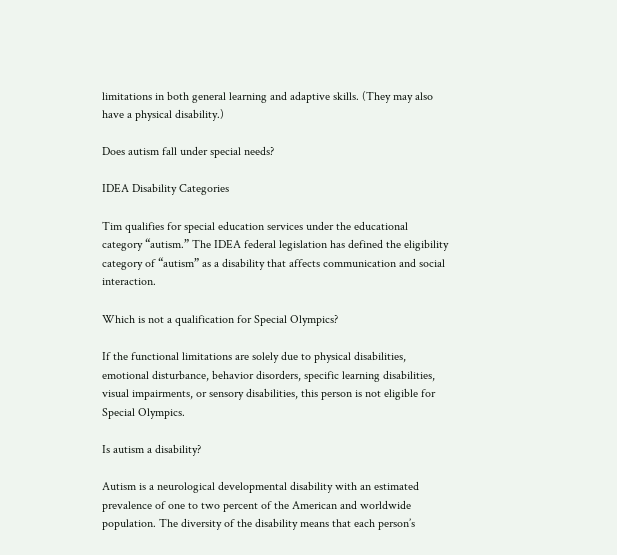limitations in both general learning and adaptive skills. (They may also have a physical disability.)

Does autism fall under special needs?

IDEA Disability Categories

Tim qualifies for special education services under the educational category “autism.” The IDEA federal legislation has defined the eligibility category of “autism” as a disability that affects communication and social interaction.

Which is not a qualification for Special Olympics?

If the functional limitations are solely due to physical disabilities, emotional disturbance, behavior disorders, specific learning disabilities, visual impairments, or sensory disabilities, this person is not eligible for Special Olympics.

Is autism a disability?

Autism is a neurological developmental disability with an estimated prevalence of one to two percent of the American and worldwide population. The diversity of the disability means that each person’s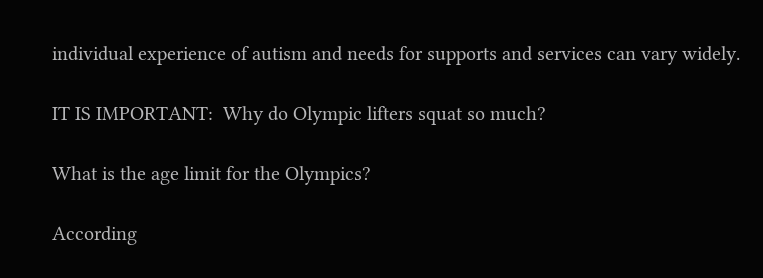individual experience of autism and needs for supports and services can vary widely.

IT IS IMPORTANT:  Why do Olympic lifters squat so much?

What is the age limit for the Olympics?

According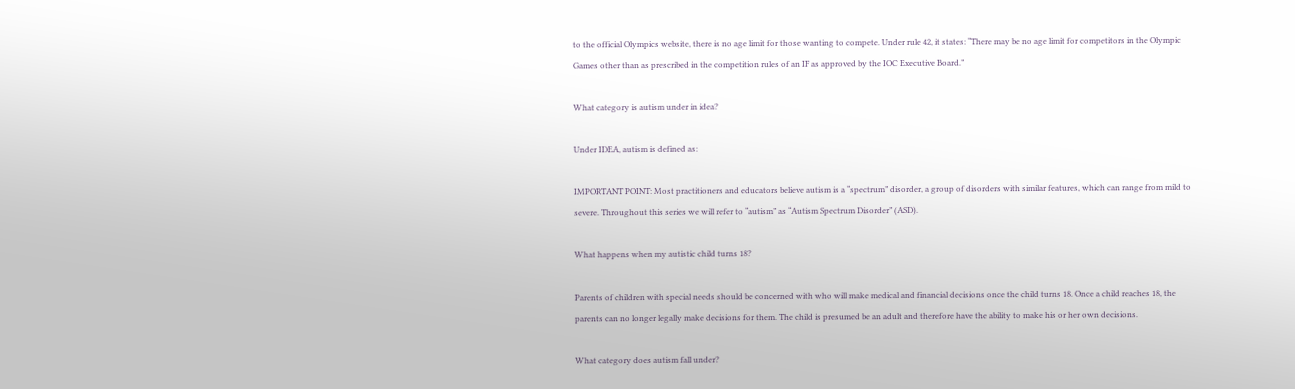to the official Olympics website, there is no age limit for those wanting to compete. Under rule 42, it states: “There may be no age limit for competitors in the Olympic Games other than as prescribed in the competition rules of an IF as approved by the IOC Executive Board.”

What category is autism under in idea?

Under IDEA, autism is defined as:

IMPORTANT POINT: Most practitioners and educators believe autism is a “spectrum” disorder, a group of disorders with similar features, which can range from mild to severe. Throughout this series we will refer to “autism” as “Autism Spectrum Disorder” (ASD).

What happens when my autistic child turns 18?

Parents of children with special needs should be concerned with who will make medical and financial decisions once the child turns 18. Once a child reaches 18, the parents can no longer legally make decisions for them. The child is presumed be an adult and therefore have the ability to make his or her own decisions.

What category does autism fall under?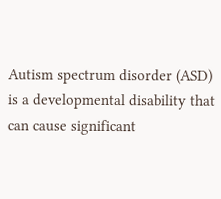Autism spectrum disorder (ASD) is a developmental disability that can cause significant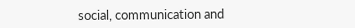social, communication and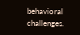behavioral challenges.